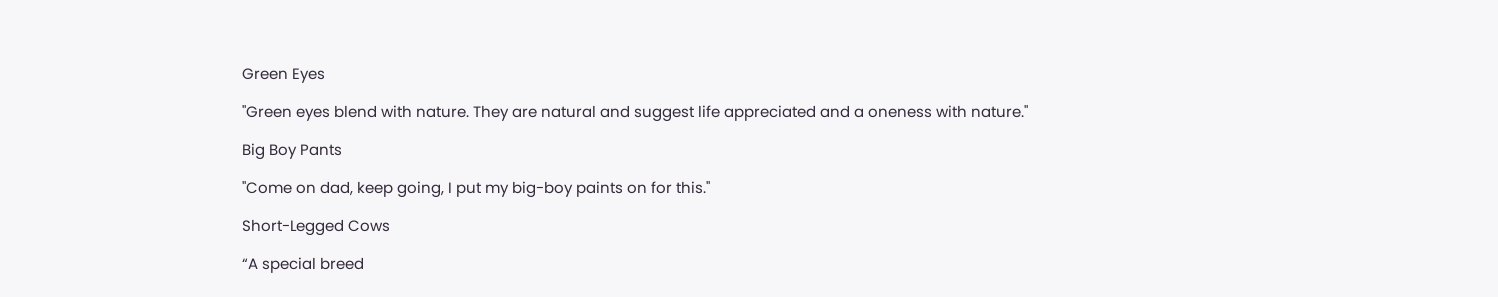Green Eyes

"Green eyes blend with nature. They are natural and suggest life appreciated and a oneness with nature."

Big Boy Pants

"Come on dad, keep going, I put my big-boy paints on for this."

Short-Legged Cows

“A special breed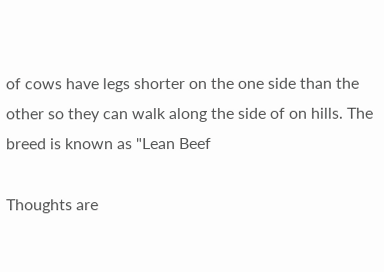of cows have legs shorter on the one side than the other so they can walk along the side of on hills. The breed is known as "Lean Beef

Thoughts are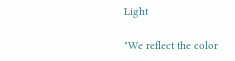Light

"We reflect the color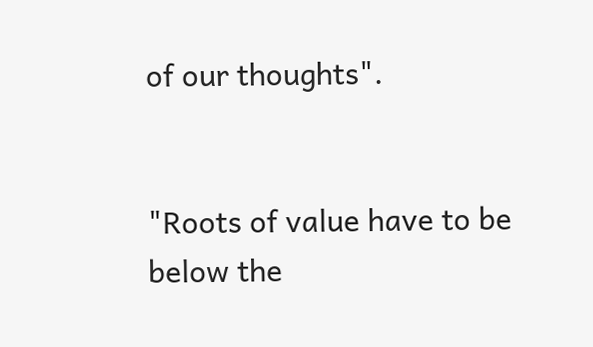of our thoughts".


"Roots of value have to be below the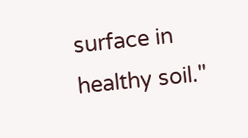surface in healthy soil."